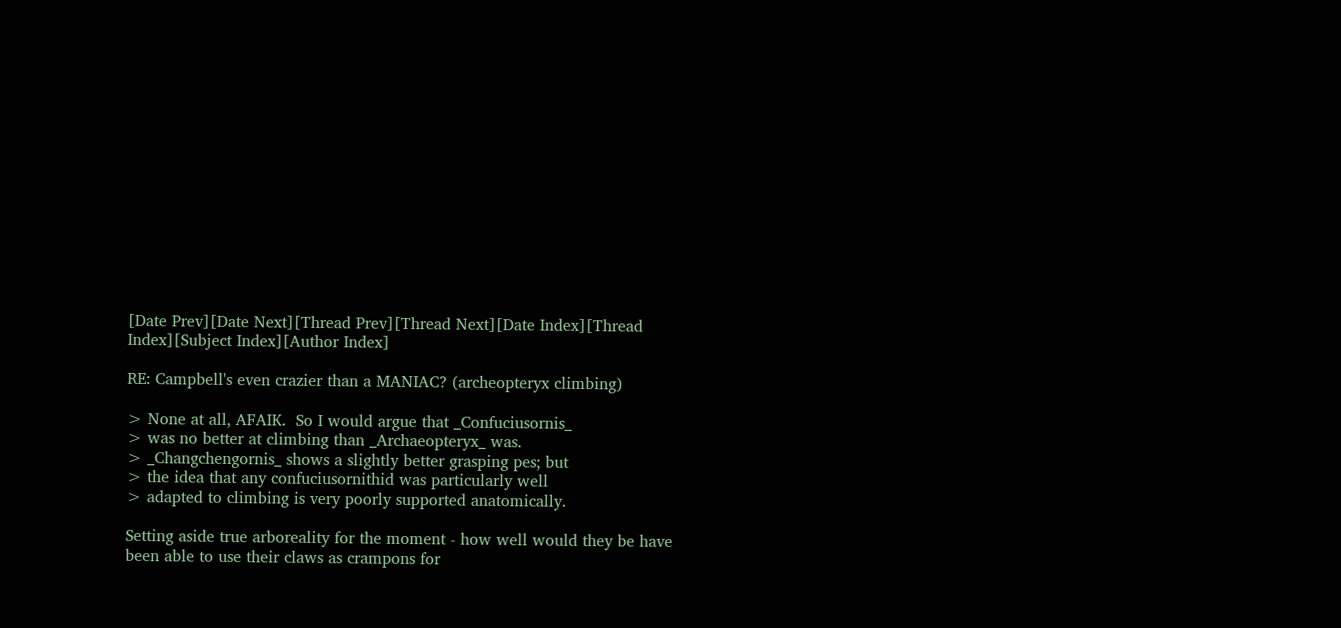[Date Prev][Date Next][Thread Prev][Thread Next][Date Index][Thread Index][Subject Index][Author Index]

RE: Campbell's even crazier than a MANIAC? (archeopteryx climbing)

> None at all, AFAIK.  So I would argue that _Confuciusornis_
> was no better at climbing than _Archaeopteryx_ was.
> _Changchengornis_ shows a slightly better grasping pes; but
> the idea that any confuciusornithid was particularly well
> adapted to climbing is very poorly supported anatomically.

Setting aside true arboreality for the moment - how well would they be have
been able to use their claws as crampons for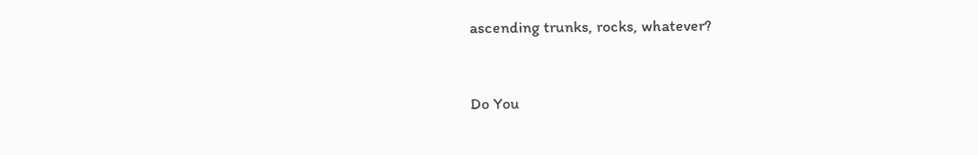ascending trunks, rocks, whatever?


Do You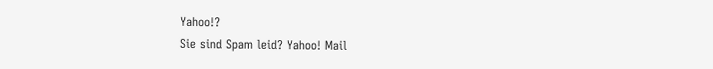Yahoo!?
Sie sind Spam leid? Yahoo! Mail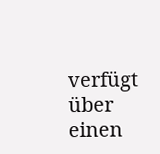verfügt über einen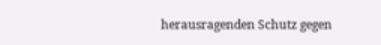herausragenden Schutz gegen